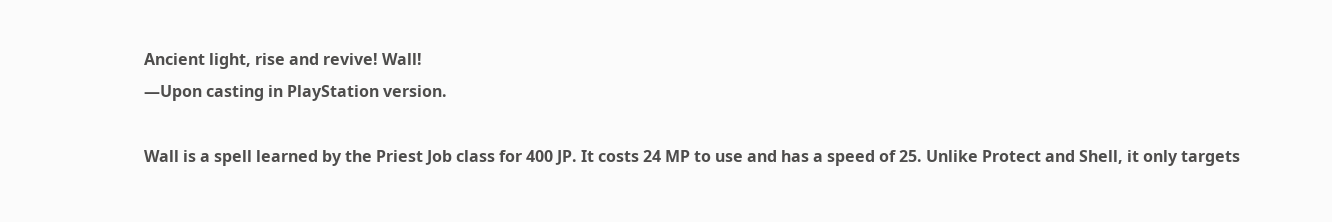Ancient light, rise and revive! Wall!
—Upon casting in PlayStation version.

Wall is a spell learned by the Priest Job class for 400 JP. It costs 24 MP to use and has a speed of 25. Unlike Protect and Shell, it only targets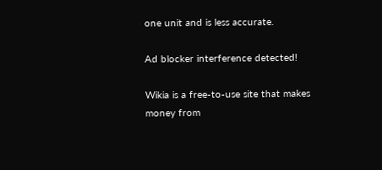one unit and is less accurate.

Ad blocker interference detected!

Wikia is a free-to-use site that makes money from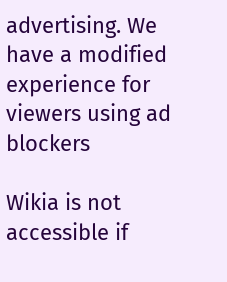advertising. We have a modified experience for viewers using ad blockers

Wikia is not accessible if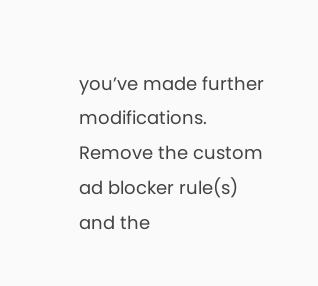you’ve made further modifications. Remove the custom ad blocker rule(s) and the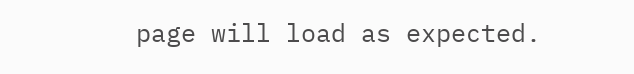page will load as expected.